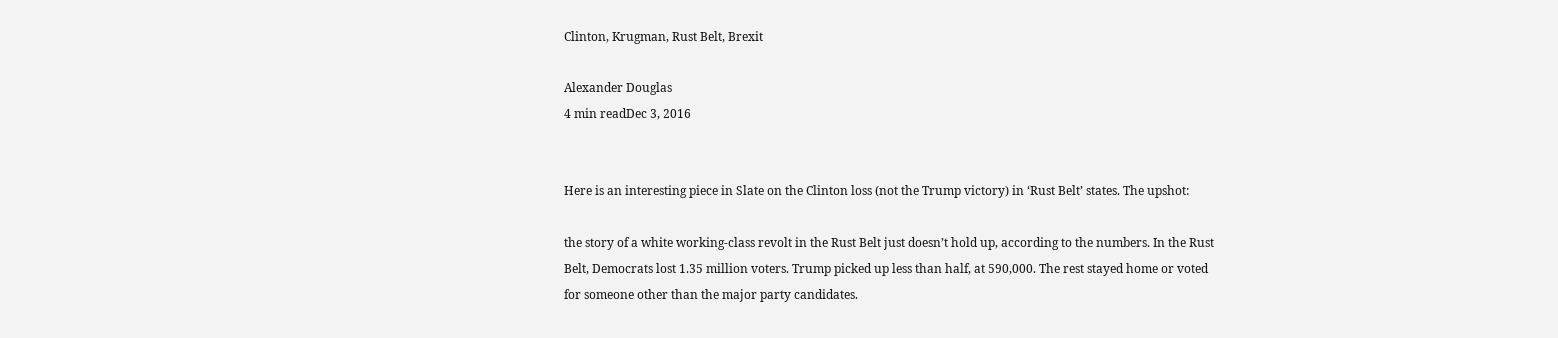Clinton, Krugman, Rust Belt, Brexit

Alexander Douglas
4 min readDec 3, 2016


Here is an interesting piece in Slate on the Clinton loss (not the Trump victory) in ‘Rust Belt’ states. The upshot:

the story of a white working-class revolt in the Rust Belt just doesn’t hold up, according to the numbers. In the Rust Belt, Democrats lost 1.35 million voters. Trump picked up less than half, at 590,000. The rest stayed home or voted for someone other than the major party candidates.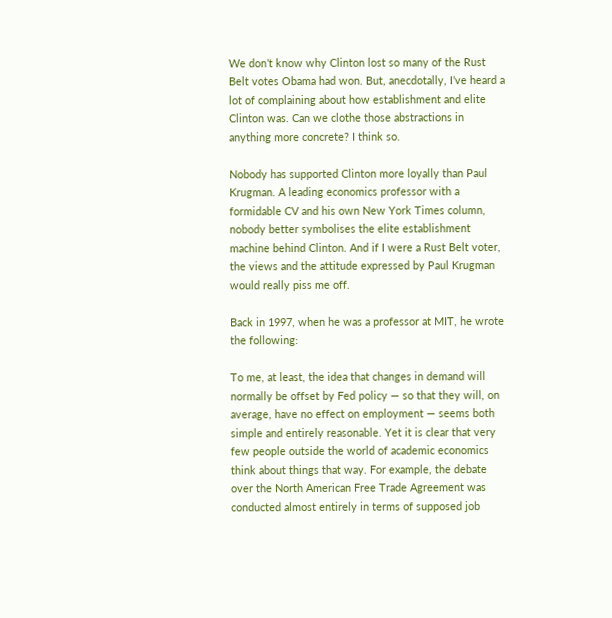We don’t know why Clinton lost so many of the Rust Belt votes Obama had won. But, anecdotally, I’ve heard a lot of complaining about how establishment and elite Clinton was. Can we clothe those abstractions in anything more concrete? I think so.

Nobody has supported Clinton more loyally than Paul Krugman. A leading economics professor with a formidable CV and his own New York Times column, nobody better symbolises the elite establishment machine behind Clinton. And if I were a Rust Belt voter, the views and the attitude expressed by Paul Krugman would really piss me off.

Back in 1997, when he was a professor at MIT, he wrote the following:

To me, at least, the idea that changes in demand will normally be offset by Fed policy — so that they will, on average, have no effect on employment — seems both simple and entirely reasonable. Yet it is clear that very few people outside the world of academic economics think about things that way. For example, the debate over the North American Free Trade Agreement was conducted almost entirely in terms of supposed job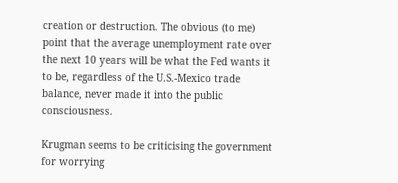creation or destruction. The obvious (to me) point that the average unemployment rate over the next 10 years will be what the Fed wants it to be, regardless of the U.S.-Mexico trade balance, never made it into the public consciousness.

Krugman seems to be criticising the government for worrying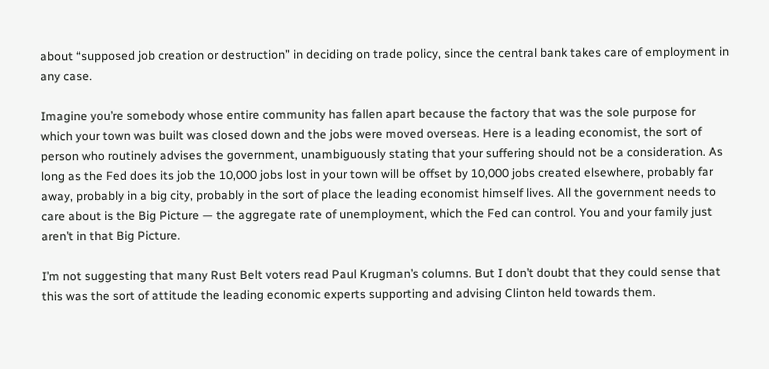about “supposed job creation or destruction” in deciding on trade policy, since the central bank takes care of employment in any case.

Imagine you’re somebody whose entire community has fallen apart because the factory that was the sole purpose for which your town was built was closed down and the jobs were moved overseas. Here is a leading economist, the sort of person who routinely advises the government, unambiguously stating that your suffering should not be a consideration. As long as the Fed does its job the 10,000 jobs lost in your town will be offset by 10,000 jobs created elsewhere, probably far away, probably in a big city, probably in the sort of place the leading economist himself lives. All the government needs to care about is the Big Picture — the aggregate rate of unemployment, which the Fed can control. You and your family just aren’t in that Big Picture.

I’m not suggesting that many Rust Belt voters read Paul Krugman’s columns. But I don’t doubt that they could sense that this was the sort of attitude the leading economic experts supporting and advising Clinton held towards them.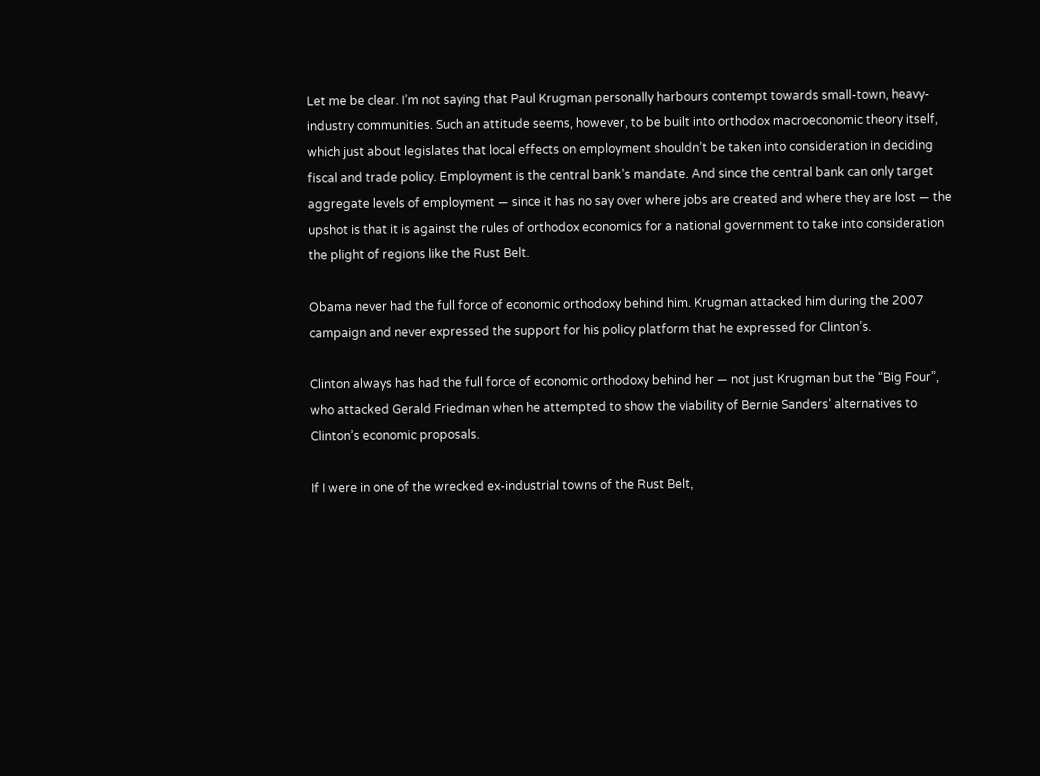Let me be clear. I’m not saying that Paul Krugman personally harbours contempt towards small-town, heavy-industry communities. Such an attitude seems, however, to be built into orthodox macroeconomic theory itself, which just about legislates that local effects on employment shouldn’t be taken into consideration in deciding fiscal and trade policy. Employment is the central bank’s mandate. And since the central bank can only target aggregate levels of employment — since it has no say over where jobs are created and where they are lost — the upshot is that it is against the rules of orthodox economics for a national government to take into consideration the plight of regions like the Rust Belt.

Obama never had the full force of economic orthodoxy behind him. Krugman attacked him during the 2007 campaign and never expressed the support for his policy platform that he expressed for Clinton’s.

Clinton always has had the full force of economic orthodoxy behind her — not just Krugman but the “Big Four”, who attacked Gerald Friedman when he attempted to show the viability of Bernie Sanders’ alternatives to Clinton’s economic proposals.

If I were in one of the wrecked ex-industrial towns of the Rust Belt,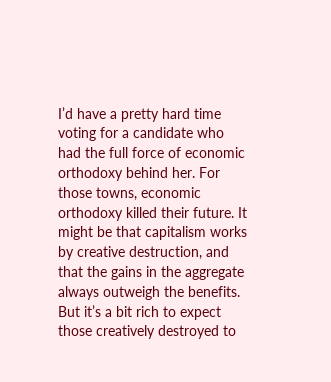I’d have a pretty hard time voting for a candidate who had the full force of economic orthodoxy behind her. For those towns, economic orthodoxy killed their future. It might be that capitalism works by creative destruction, and that the gains in the aggregate always outweigh the benefits. But it’s a bit rich to expect those creatively destroyed to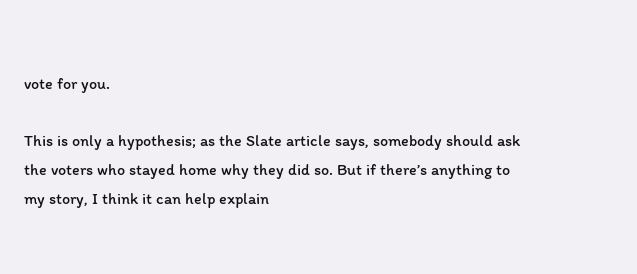vote for you.

This is only a hypothesis; as the Slate article says, somebody should ask the voters who stayed home why they did so. But if there’s anything to my story, I think it can help explain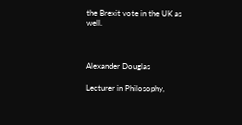the Brexit vote in the UK as well.



Alexander Douglas

Lecturer in Philosophy,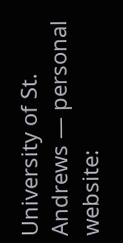University of St. Andrews — personal website: